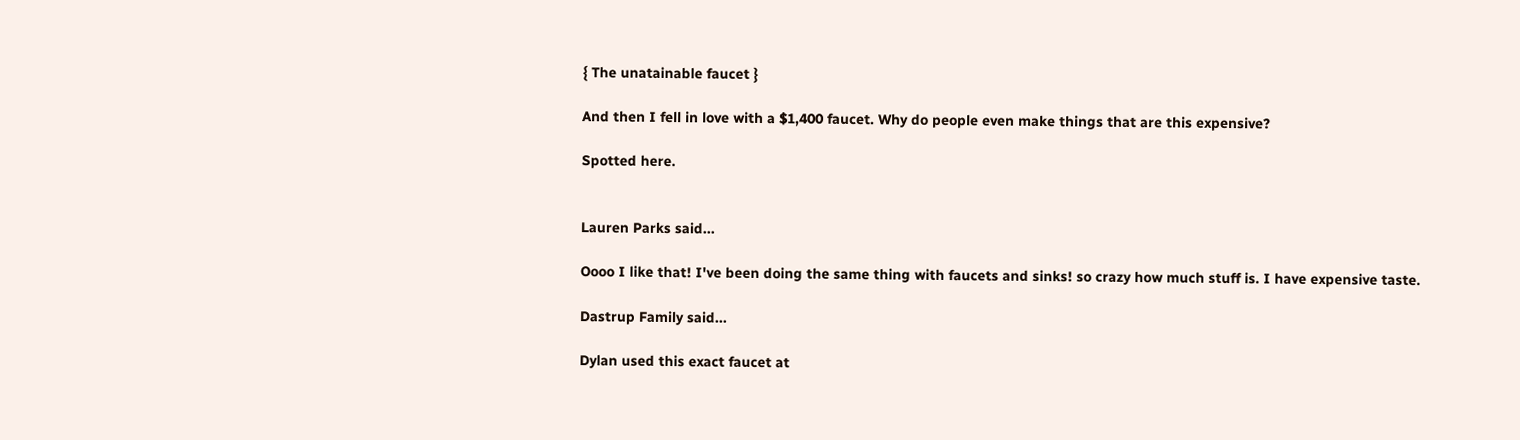{ The unatainable faucet }

And then I fell in love with a $1,400 faucet. Why do people even make things that are this expensive?

Spotted here.


Lauren Parks said...

Oooo I like that! I've been doing the same thing with faucets and sinks! so crazy how much stuff is. I have expensive taste.

Dastrup Family said...

Dylan used this exact faucet at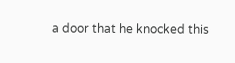a door that he knocked this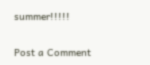summer!!!!!

Post a Comment